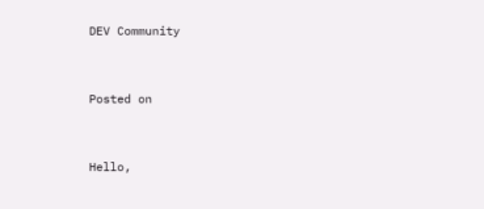DEV Community


Posted on


Hello,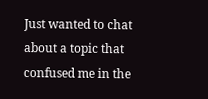Just wanted to chat about a topic that confused me in the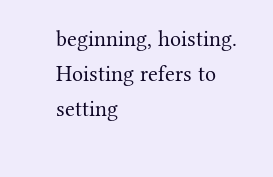beginning, hoisting.
Hoisting refers to setting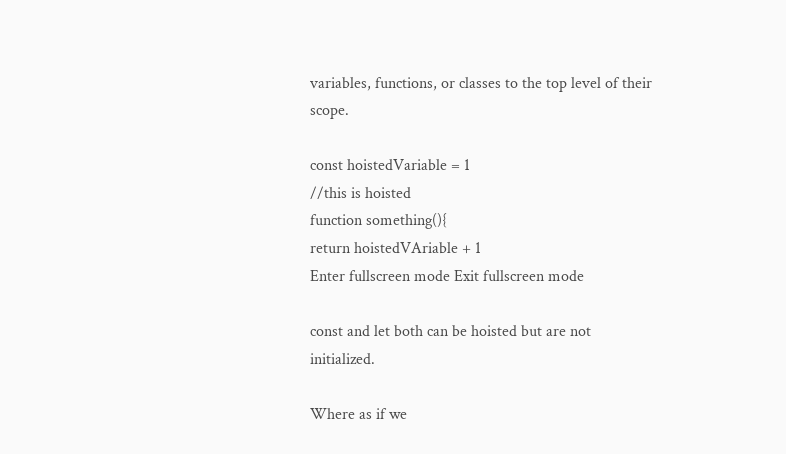variables, functions, or classes to the top level of their scope.

const hoistedVariable = 1
//this is hoisted
function something(){
return hoistedVAriable + 1
Enter fullscreen mode Exit fullscreen mode

const and let both can be hoisted but are not initialized.

Where as if we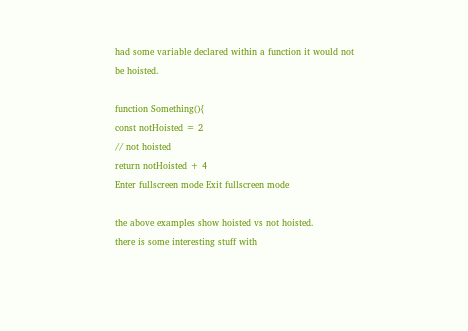had some variable declared within a function it would not be hoisted.

function Something(){
const notHoisted = 2
// not hoisted
return notHoisted + 4
Enter fullscreen mode Exit fullscreen mode

the above examples show hoisted vs not hoisted.
there is some interesting stuff with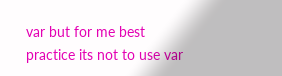var but for me best practice its not to use var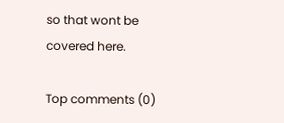so that wont be covered here.

Top comments (0)